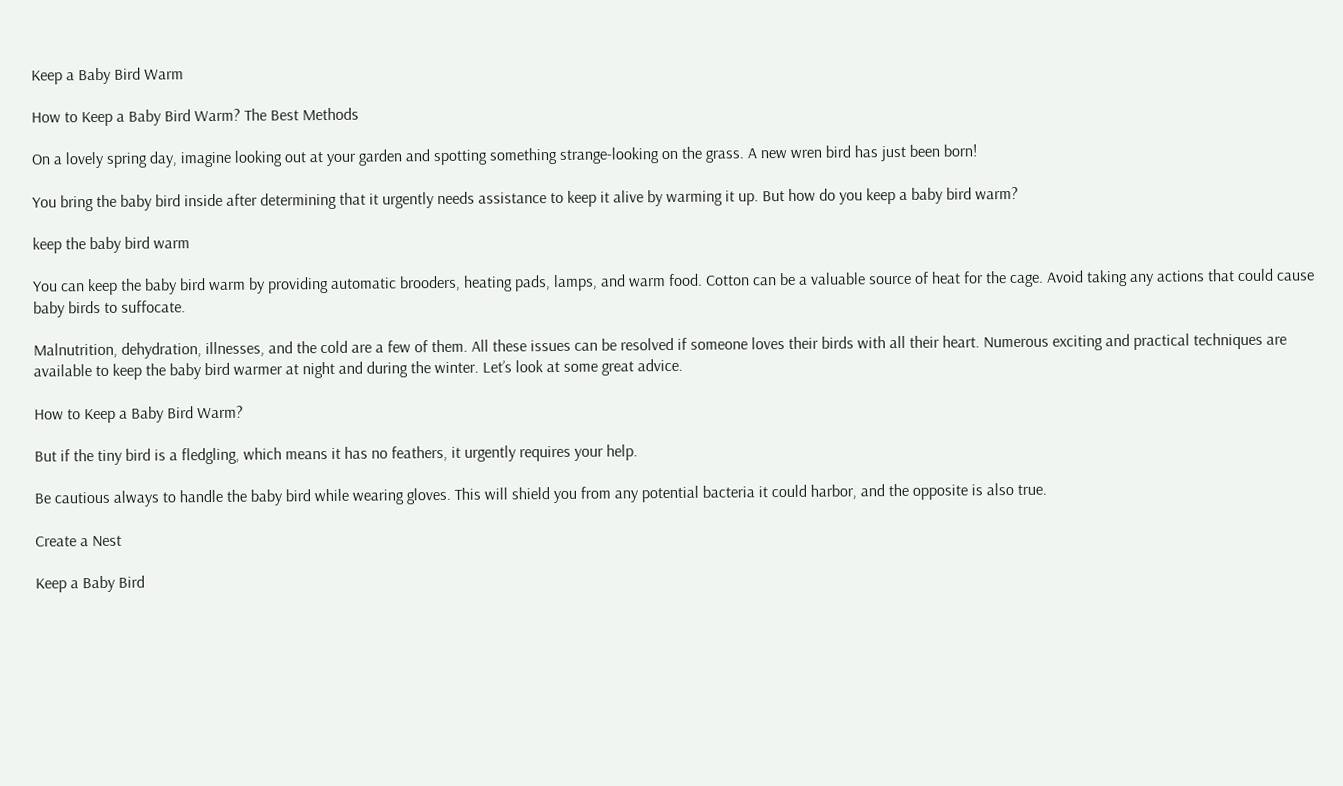Keep a Baby Bird Warm

How to Keep a Baby Bird Warm? The Best Methods

On a lovely spring day, imagine looking out at your garden and spotting something strange-looking on the grass. A new wren bird has just been born!

You bring the baby bird inside after determining that it urgently needs assistance to keep it alive by warming it up. But how do you keep a baby bird warm?

keep the baby bird warm

You can keep the baby bird warm by providing automatic brooders, heating pads, lamps, and warm food. Cotton can be a valuable source of heat for the cage. Avoid taking any actions that could cause baby birds to suffocate.

Malnutrition, dehydration, illnesses, and the cold are a few of them. All these issues can be resolved if someone loves their birds with all their heart. Numerous exciting and practical techniques are available to keep the baby bird warmer at night and during the winter. Let’s look at some great advice.

How to Keep a Baby Bird Warm?

But if the tiny bird is a fledgling, which means it has no feathers, it urgently requires your help.

Be cautious always to handle the baby bird while wearing gloves. This will shield you from any potential bacteria it could harbor, and the opposite is also true.

Create a Nest

Keep a Baby Bird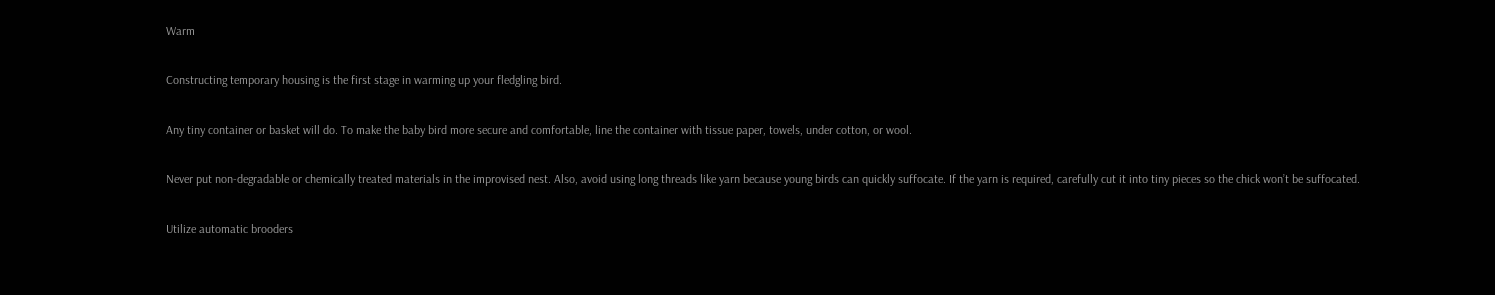Warm

Constructing temporary housing is the first stage in warming up your fledgling bird.

Any tiny container or basket will do. To make the baby bird more secure and comfortable, line the container with tissue paper, towels, under cotton, or wool.

Never put non-degradable or chemically treated materials in the improvised nest. Also, avoid using long threads like yarn because young birds can quickly suffocate. If the yarn is required, carefully cut it into tiny pieces so the chick won’t be suffocated.

Utilize automatic brooders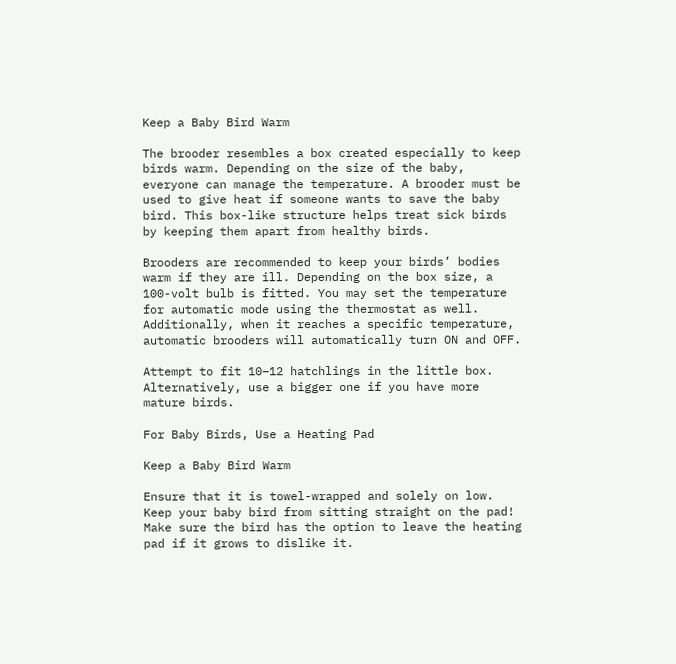Keep a Baby Bird Warm

The brooder resembles a box created especially to keep birds warm. Depending on the size of the baby, everyone can manage the temperature. A brooder must be used to give heat if someone wants to save the baby bird. This box-like structure helps treat sick birds by keeping them apart from healthy birds.

Brooders are recommended to keep your birds’ bodies warm if they are ill. Depending on the box size, a 100-volt bulb is fitted. You may set the temperature for automatic mode using the thermostat as well. Additionally, when it reaches a specific temperature, automatic brooders will automatically turn ON and OFF.

Attempt to fit 10–12 hatchlings in the little box. Alternatively, use a bigger one if you have more mature birds.

For Baby Birds, Use a Heating Pad

Keep a Baby Bird Warm

Ensure that it is towel-wrapped and solely on low. Keep your baby bird from sitting straight on the pad! Make sure the bird has the option to leave the heating pad if it grows to dislike it.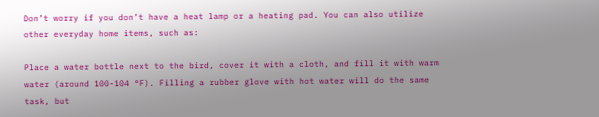Don’t worry if you don’t have a heat lamp or a heating pad. You can also utilize other everyday home items, such as:

Place a water bottle next to the bird, cover it with a cloth, and fill it with warm water (around 100-104 °F). Filling a rubber glove with hot water will do the same task, but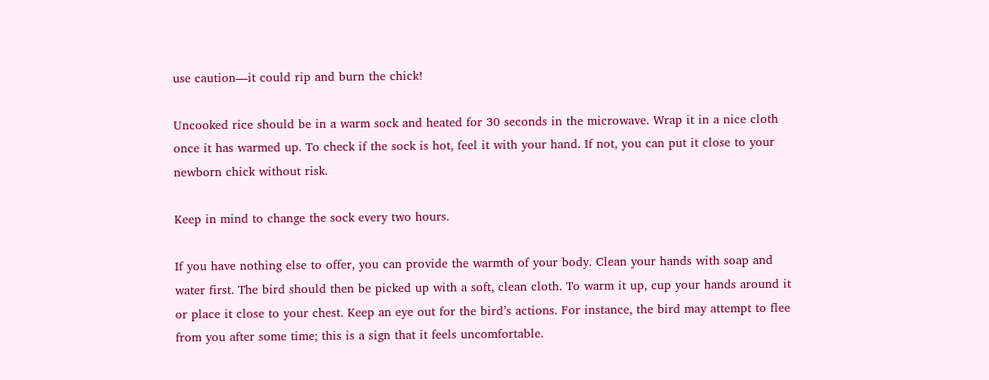use caution—it could rip and burn the chick!

Uncooked rice should be in a warm sock and heated for 30 seconds in the microwave. Wrap it in a nice cloth once it has warmed up. To check if the sock is hot, feel it with your hand. If not, you can put it close to your newborn chick without risk.

Keep in mind to change the sock every two hours.

If you have nothing else to offer, you can provide the warmth of your body. Clean your hands with soap and water first. The bird should then be picked up with a soft, clean cloth. To warm it up, cup your hands around it or place it close to your chest. Keep an eye out for the bird’s actions. For instance, the bird may attempt to flee from you after some time; this is a sign that it feels uncomfortable.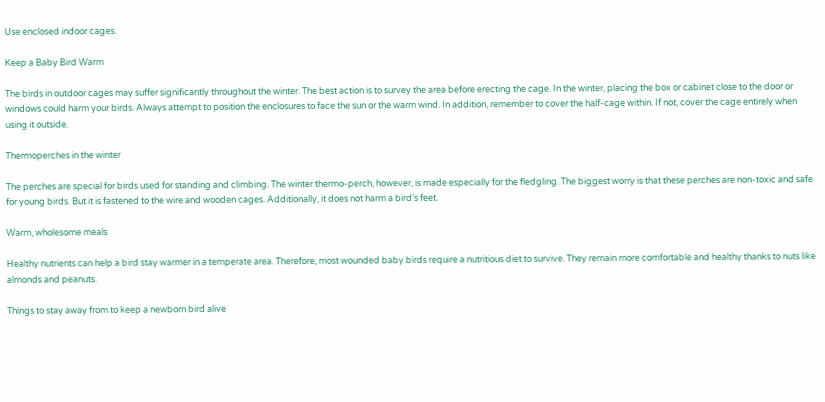Use enclosed indoor cages.

Keep a Baby Bird Warm

The birds in outdoor cages may suffer significantly throughout the winter. The best action is to survey the area before erecting the cage. In the winter, placing the box or cabinet close to the door or windows could harm your birds. Always attempt to position the enclosures to face the sun or the warm wind. In addition, remember to cover the half-cage within. If not, cover the cage entirely when using it outside.

Thermoperches in the winter

The perches are special for birds used for standing and climbing. The winter thermo-perch, however, is made especially for the fledgling. The biggest worry is that these perches are non-toxic and safe for young birds. But it is fastened to the wire and wooden cages. Additionally, it does not harm a bird’s feet.

Warm, wholesome meals

Healthy nutrients can help a bird stay warmer in a temperate area. Therefore, most wounded baby birds require a nutritious diet to survive. They remain more comfortable and healthy thanks to nuts like almonds and peanuts.

Things to stay away from to keep a newborn bird alive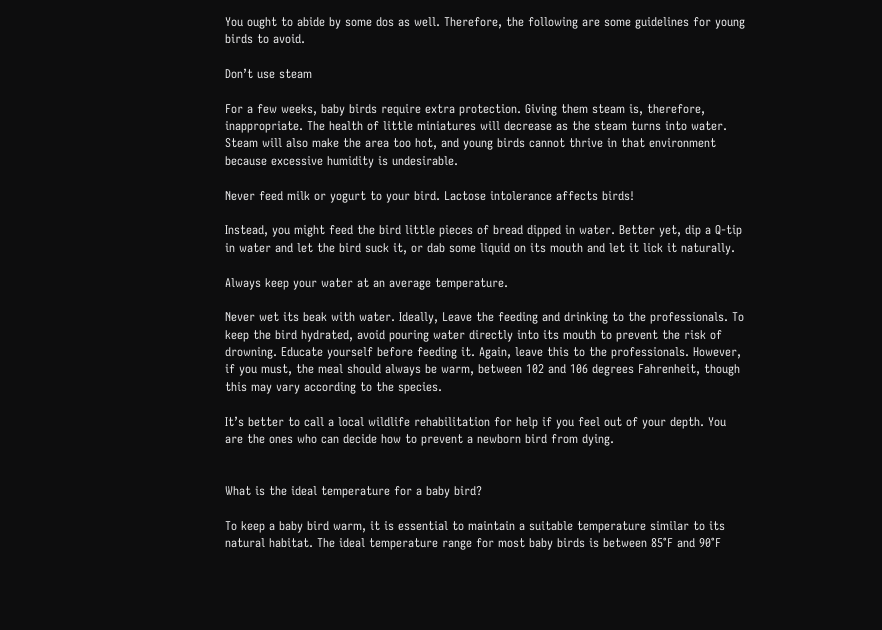You ought to abide by some dos as well. Therefore, the following are some guidelines for young birds to avoid.

Don’t use steam

For a few weeks, baby birds require extra protection. Giving them steam is, therefore, inappropriate. The health of little miniatures will decrease as the steam turns into water. Steam will also make the area too hot, and young birds cannot thrive in that environment because excessive humidity is undesirable.

Never feed milk or yogurt to your bird. Lactose intolerance affects birds!

Instead, you might feed the bird little pieces of bread dipped in water. Better yet, dip a Q-tip in water and let the bird suck it, or dab some liquid on its mouth and let it lick it naturally.

Always keep your water at an average temperature.

Never wet its beak with water. Ideally, Leave the feeding and drinking to the professionals. To keep the bird hydrated, avoid pouring water directly into its mouth to prevent the risk of drowning. Educate yourself before feeding it. Again, leave this to the professionals. However, if you must, the meal should always be warm, between 102 and 106 degrees Fahrenheit, though this may vary according to the species.

It’s better to call a local wildlife rehabilitation for help if you feel out of your depth. You are the ones who can decide how to prevent a newborn bird from dying.


What is the ideal temperature for a baby bird?

To keep a baby bird warm, it is essential to maintain a suitable temperature similar to its natural habitat. The ideal temperature range for most baby birds is between 85°F and 90°F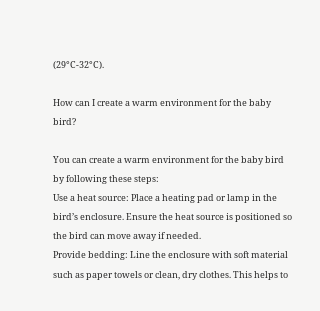(29°C-32°C).

How can I create a warm environment for the baby bird?

You can create a warm environment for the baby bird by following these steps:
Use a heat source: Place a heating pad or lamp in the bird’s enclosure. Ensure the heat source is positioned so the bird can move away if needed.
Provide bedding: Line the enclosure with soft material such as paper towels or clean, dry clothes. This helps to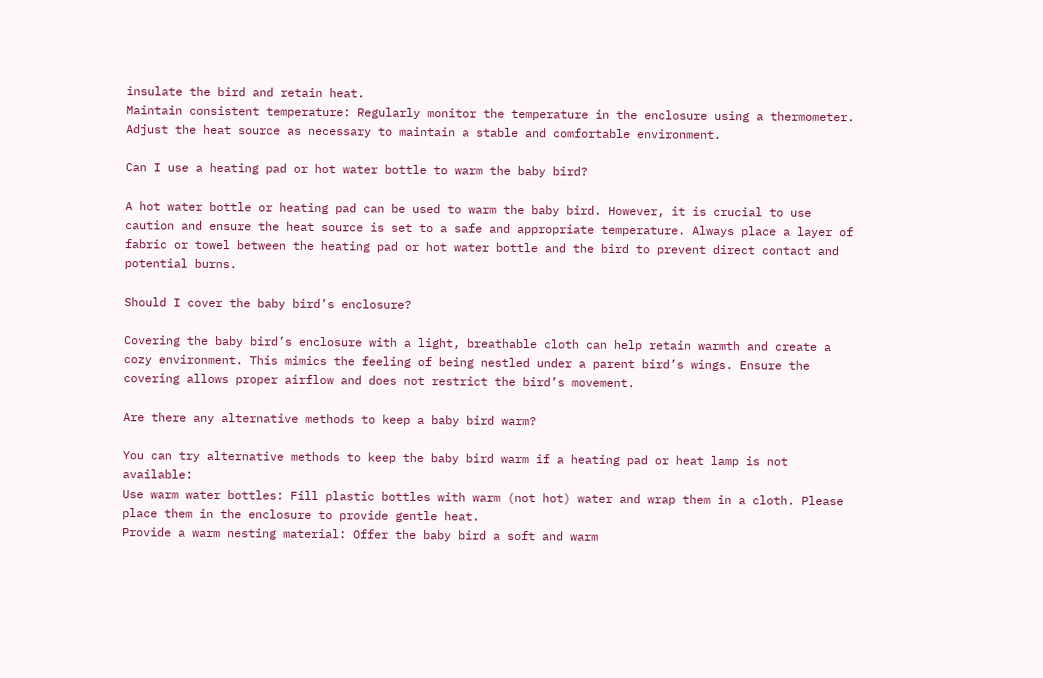insulate the bird and retain heat.
Maintain consistent temperature: Regularly monitor the temperature in the enclosure using a thermometer. Adjust the heat source as necessary to maintain a stable and comfortable environment.

Can I use a heating pad or hot water bottle to warm the baby bird?

A hot water bottle or heating pad can be used to warm the baby bird. However, it is crucial to use caution and ensure the heat source is set to a safe and appropriate temperature. Always place a layer of fabric or towel between the heating pad or hot water bottle and the bird to prevent direct contact and potential burns.

Should I cover the baby bird’s enclosure?

Covering the baby bird’s enclosure with a light, breathable cloth can help retain warmth and create a cozy environment. This mimics the feeling of being nestled under a parent bird’s wings. Ensure the covering allows proper airflow and does not restrict the bird’s movement.

Are there any alternative methods to keep a baby bird warm?

You can try alternative methods to keep the baby bird warm if a heating pad or heat lamp is not available:
Use warm water bottles: Fill plastic bottles with warm (not hot) water and wrap them in a cloth. Please place them in the enclosure to provide gentle heat.
Provide a warm nesting material: Offer the baby bird a soft and warm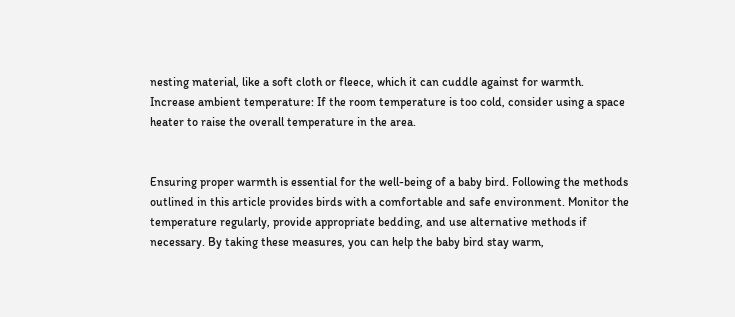nesting material, like a soft cloth or fleece, which it can cuddle against for warmth.
Increase ambient temperature: If the room temperature is too cold, consider using a space heater to raise the overall temperature in the area.


Ensuring proper warmth is essential for the well-being of a baby bird. Following the methods outlined in this article provides birds with a comfortable and safe environment. Monitor the temperature regularly, provide appropriate bedding, and use alternative methods if necessary. By taking these measures, you can help the baby bird stay warm,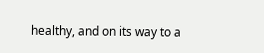healthy, and on its way to a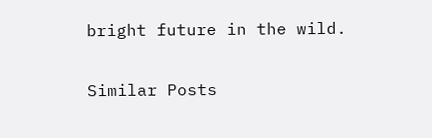bright future in the wild.

Similar Posts